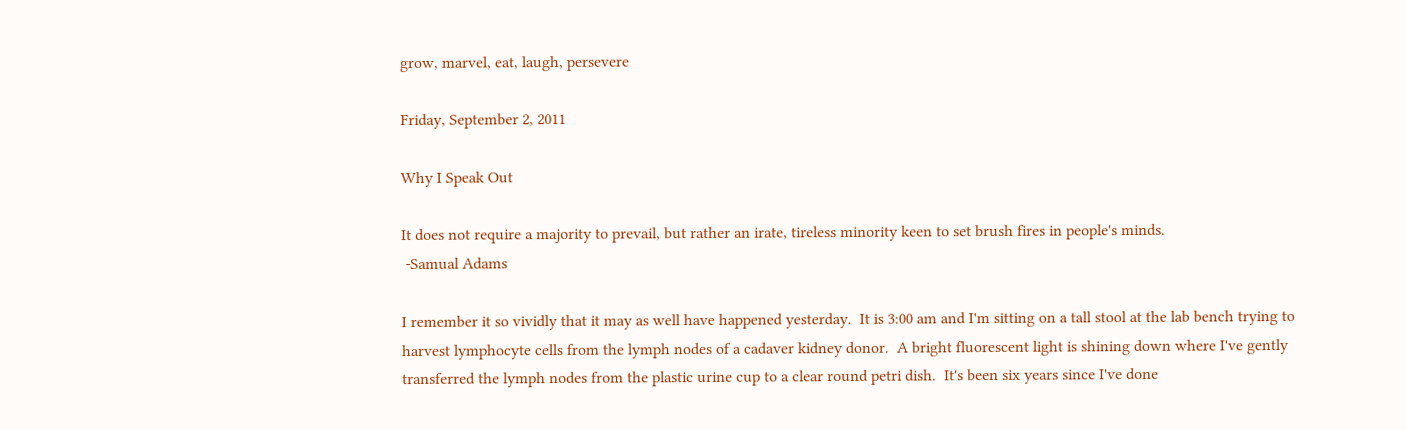grow, marvel, eat, laugh, persevere

Friday, September 2, 2011

Why I Speak Out

It does not require a majority to prevail, but rather an irate, tireless minority keen to set brush fires in people's minds.
 -Samual Adams

I remember it so vividly that it may as well have happened yesterday.  It is 3:00 am and I'm sitting on a tall stool at the lab bench trying to harvest lymphocyte cells from the lymph nodes of a cadaver kidney donor.  A bright fluorescent light is shining down where I've gently transferred the lymph nodes from the plastic urine cup to a clear round petri dish.  It's been six years since I've done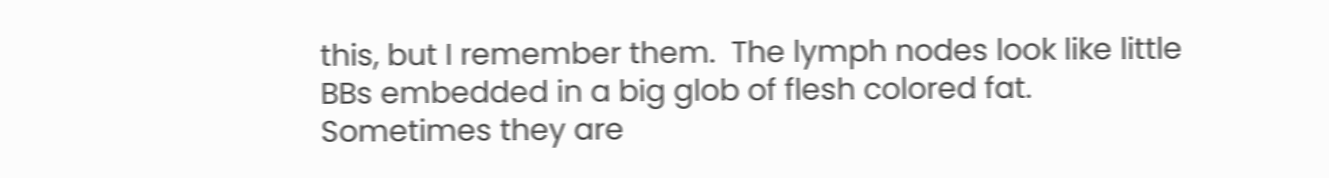this, but I remember them.  The lymph nodes look like little BBs embedded in a big glob of flesh colored fat.  Sometimes they are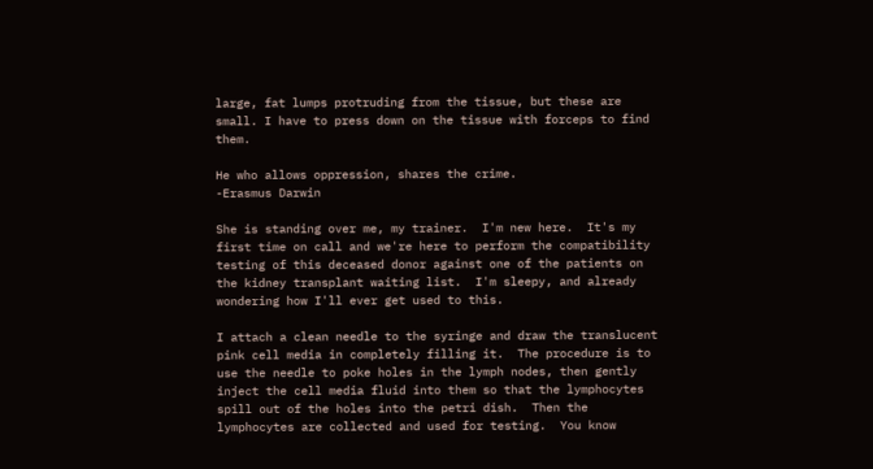large, fat lumps protruding from the tissue, but these are small. I have to press down on the tissue with forceps to find them.

He who allows oppression, shares the crime.
-Erasmus Darwin

She is standing over me, my trainer.  I'm new here.  It's my first time on call and we're here to perform the compatibility testing of this deceased donor against one of the patients on the kidney transplant waiting list.  I'm sleepy, and already wondering how I'll ever get used to this.

I attach a clean needle to the syringe and draw the translucent pink cell media in completely filling it.  The procedure is to use the needle to poke holes in the lymph nodes, then gently inject the cell media fluid into them so that the lymphocytes spill out of the holes into the petri dish.  Then the lymphocytes are collected and used for testing.  You know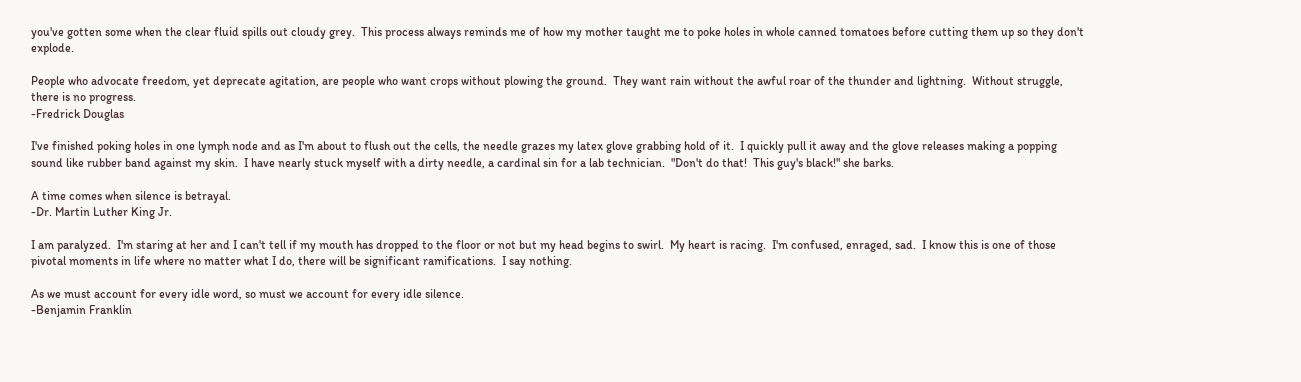you've gotten some when the clear fluid spills out cloudy grey.  This process always reminds me of how my mother taught me to poke holes in whole canned tomatoes before cutting them up so they don't explode.

People who advocate freedom, yet deprecate agitation, are people who want crops without plowing the ground.  They want rain without the awful roar of the thunder and lightning.  Without struggle, there is no progress.
-Fredrick Douglas

I've finished poking holes in one lymph node and as I'm about to flush out the cells, the needle grazes my latex glove grabbing hold of it.  I quickly pull it away and the glove releases making a popping sound like rubber band against my skin.  I have nearly stuck myself with a dirty needle, a cardinal sin for a lab technician.  "Don't do that!  This guy's black!" she barks.

A time comes when silence is betrayal.
-Dr. Martin Luther King Jr.

I am paralyzed.  I'm staring at her and I can't tell if my mouth has dropped to the floor or not but my head begins to swirl.  My heart is racing.  I'm confused, enraged, sad.  I know this is one of those pivotal moments in life where no matter what I do, there will be significant ramifications.  I say nothing.

As we must account for every idle word, so must we account for every idle silence.
-Benjamin Franklin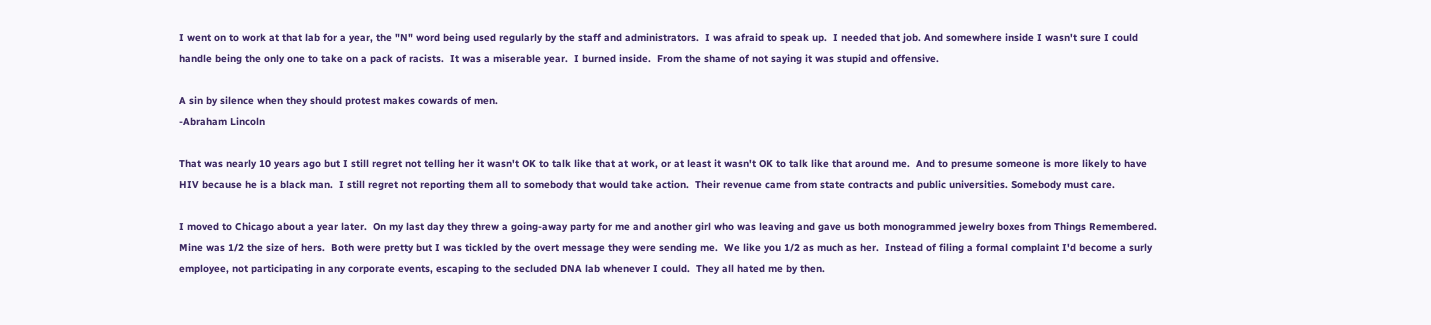I went on to work at that lab for a year, the "N" word being used regularly by the staff and administrators.  I was afraid to speak up.  I needed that job. And somewhere inside I wasn't sure I could handle being the only one to take on a pack of racists.  It was a miserable year.  I burned inside.  From the shame of not saying it was stupid and offensive.

A sin by silence when they should protest makes cowards of men.
-Abraham Lincoln

That was nearly 10 years ago but I still regret not telling her it wasn't OK to talk like that at work, or at least it wasn't OK to talk like that around me.  And to presume someone is more likely to have HIV because he is a black man.  I still regret not reporting them all to somebody that would take action.  Their revenue came from state contracts and public universities. Somebody must care.

I moved to Chicago about a year later.  On my last day they threw a going-away party for me and another girl who was leaving and gave us both monogrammed jewelry boxes from Things Remembered. Mine was 1/2 the size of hers.  Both were pretty but I was tickled by the overt message they were sending me.  We like you 1/2 as much as her.  Instead of filing a formal complaint I'd become a surly employee, not participating in any corporate events, escaping to the secluded DNA lab whenever I could.  They all hated me by then.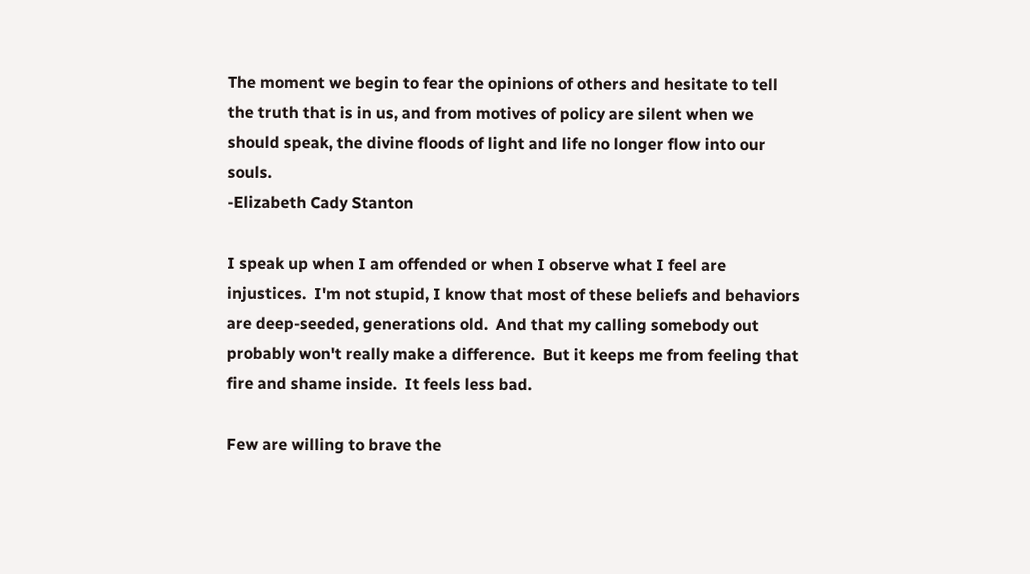The moment we begin to fear the opinions of others and hesitate to tell the truth that is in us, and from motives of policy are silent when we should speak, the divine floods of light and life no longer flow into our souls.
-Elizabeth Cady Stanton

I speak up when I am offended or when I observe what I feel are injustices.  I'm not stupid, I know that most of these beliefs and behaviors are deep-seeded, generations old.  And that my calling somebody out probably won't really make a difference.  But it keeps me from feeling that fire and shame inside.  It feels less bad.

Few are willing to brave the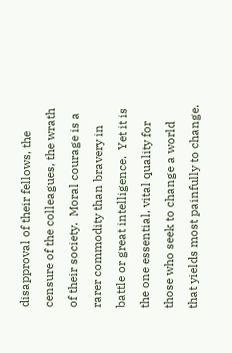disapproval of their fellows, the censure of the colleagues, the wrath of their society.  Moral courage is a rarer commodity than bravery in battle or great intelligence.  Yet it is the one essential, vital quality for those who seek to change a world that yields most painfully to change.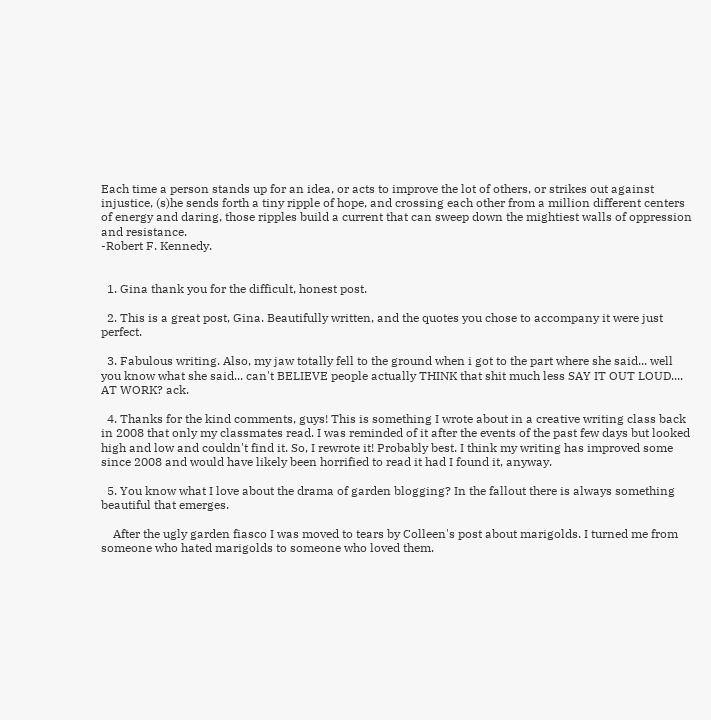Each time a person stands up for an idea, or acts to improve the lot of others, or strikes out against injustice, (s)he sends forth a tiny ripple of hope, and crossing each other from a million different centers of energy and daring, those ripples build a current that can sweep down the mightiest walls of oppression and resistance.
-Robert F. Kennedy.


  1. Gina thank you for the difficult, honest post.

  2. This is a great post, Gina. Beautifully written, and the quotes you chose to accompany it were just perfect.

  3. Fabulous writing. Also, my jaw totally fell to the ground when i got to the part where she said... well you know what she said... can't BELIEVE people actually THINK that shit much less SAY IT OUT LOUD.... AT WORK? ack.

  4. Thanks for the kind comments, guys! This is something I wrote about in a creative writing class back in 2008 that only my classmates read. I was reminded of it after the events of the past few days but looked high and low and couldn't find it. So, I rewrote it! Probably best. I think my writing has improved some since 2008 and would have likely been horrified to read it had I found it, anyway.

  5. You know what I love about the drama of garden blogging? In the fallout there is always something beautiful that emerges.

    After the ugly garden fiasco I was moved to tears by Colleen's post about marigolds. I turned me from someone who hated marigolds to someone who loved them.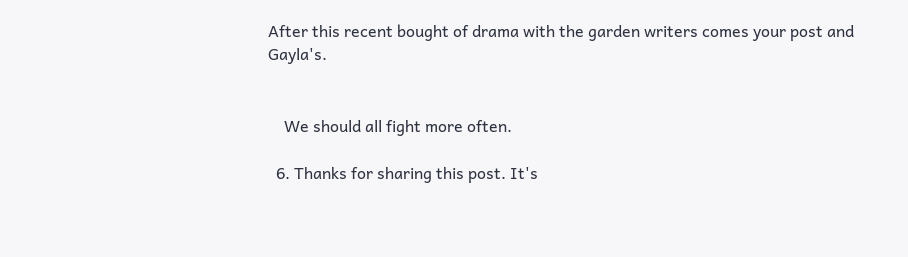After this recent bought of drama with the garden writers comes your post and Gayla's.


    We should all fight more often.

  6. Thanks for sharing this post. It's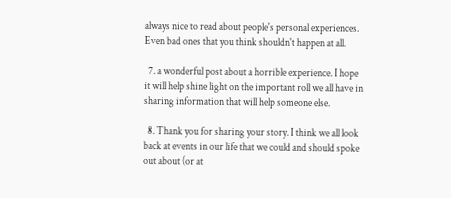always nice to read about people's personal experiences. Even bad ones that you think shouldn't happen at all.

  7. a wonderful post about a horrible experience. I hope it will help shine light on the important roll we all have in sharing information that will help someone else.

  8. Thank you for sharing your story. I think we all look back at events in our life that we could and should spoke out about (or at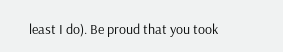least I do). Be proud that you took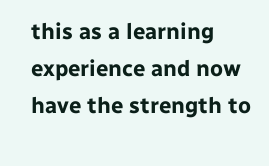this as a learning experience and now have the strength to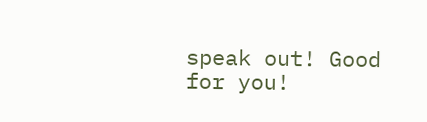speak out! Good for you!